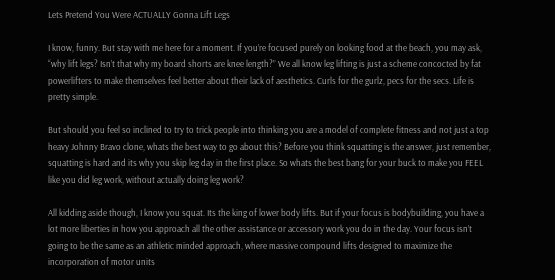Lets Pretend You Were ACTUALLY Gonna Lift Legs

I know, funny. But stay with me here for a moment. If you’re focused purely on looking food at the beach, you may ask, “why lift legs? Isn’t that why my board shorts are knee length?” We all know leg lifting is just a scheme concocted by fat powerlifters to make themselves feel better about their lack of aesthetics. Curls for the gurlz, pecs for the secs. Life is pretty simple.

But should you feel so inclined to try to trick people into thinking you are a model of complete fitness and not just a top heavy Johnny Bravo clone, whats the best way to go about this? Before you think squatting is the answer, just remember, squatting is hard and its why you skip leg day in the first place. So whats the best bang for your buck to make you FEEL like you did leg work, without actually doing leg work?

All kidding aside though, I know you squat. Its the king of lower body lifts. But if your focus is bodybuilding, you have a lot more liberties in how you approach all the other assistance or accessory work you do in the day. Your focus isn’t going to be the same as an athletic minded approach, where massive compound lifts designed to maximize the incorporation of motor units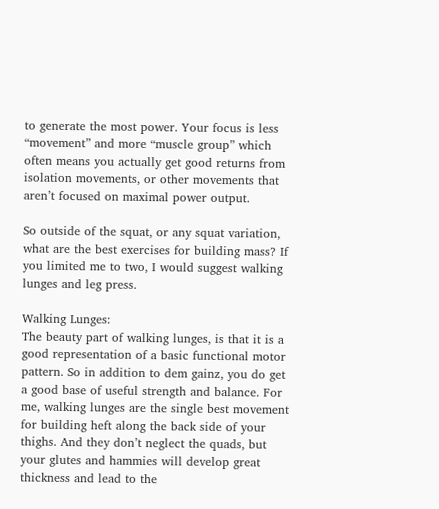to generate the most power. Your focus is less “movement” and more “muscle group” which often means you actually get good returns from isolation movements, or other movements that aren’t focused on maximal power output.

So outside of the squat, or any squat variation, what are the best exercises for building mass? If you limited me to two, I would suggest walking lunges and leg press.

Walking Lunges:
The beauty part of walking lunges, is that it is a good representation of a basic functional motor pattern. So in addition to dem gainz, you do get a good base of useful strength and balance. For me, walking lunges are the single best movement for building heft along the back side of your thighs. And they don’t neglect the quads, but your glutes and hammies will develop great thickness and lead to the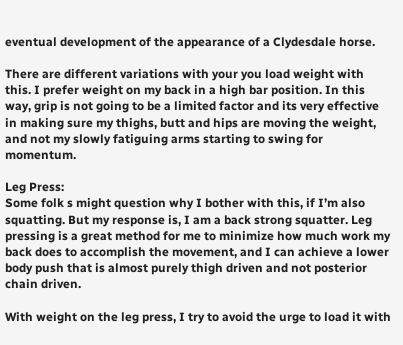eventual development of the appearance of a Clydesdale horse.

There are different variations with your you load weight with this. I prefer weight on my back in a high bar position. In this way, grip is not going to be a limited factor and its very effective in making sure my thighs, butt and hips are moving the weight, and not my slowly fatiguing arms starting to swing for momentum.

Leg Press:
Some folk s might question why I bother with this, if I’m also squatting. But my response is, I am a back strong squatter. Leg pressing is a great method for me to minimize how much work my back does to accomplish the movement, and I can achieve a lower body push that is almost purely thigh driven and not posterior chain driven.

With weight on the leg press, I try to avoid the urge to load it with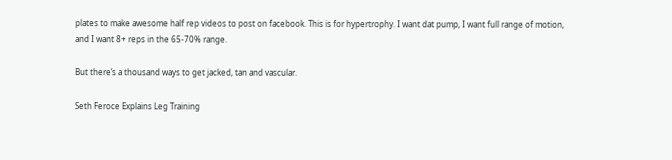plates to make awesome half rep videos to post on facebook. This is for hypertrophy. I want dat pump, I want full range of motion, and I want 8+ reps in the 65-70% range.

But there’s a thousand ways to get jacked, tan and vascular.

Seth Feroce Explains Leg Training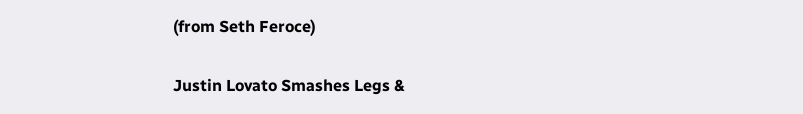(from Seth Feroce)

Justin Lovato Smashes Legs &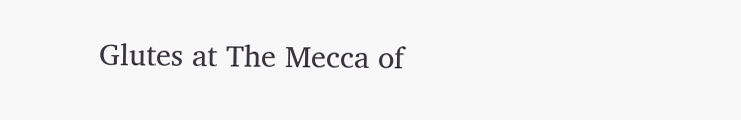Glutes at The Mecca of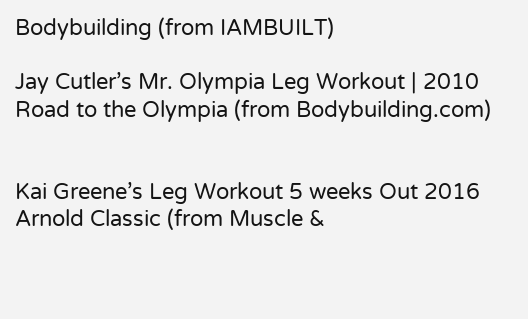Bodybuilding (from IAMBUILT)

Jay Cutler’s Mr. Olympia Leg Workout | 2010 Road to the Olympia (from Bodybuilding.com)


Kai Greene’s Leg Workout 5 weeks Out 2016 Arnold Classic (from Muscle &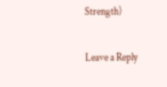Strength)

Leave a Reply